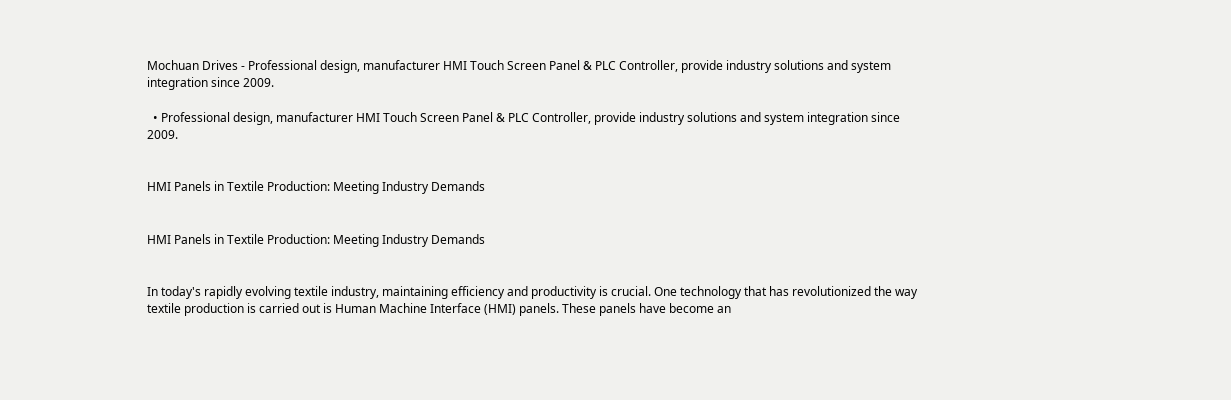Mochuan Drives - Professional design, manufacturer HMI Touch Screen Panel & PLC Controller, provide industry solutions and system integration since 2009.

  • Professional design, manufacturer HMI Touch Screen Panel & PLC Controller, provide industry solutions and system integration since 2009.


HMI Panels in Textile Production: Meeting Industry Demands


HMI Panels in Textile Production: Meeting Industry Demands


In today's rapidly evolving textile industry, maintaining efficiency and productivity is crucial. One technology that has revolutionized the way textile production is carried out is Human Machine Interface (HMI) panels. These panels have become an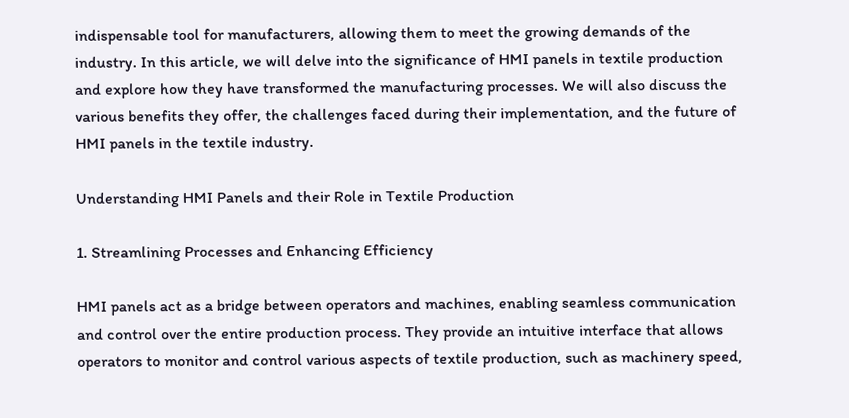indispensable tool for manufacturers, allowing them to meet the growing demands of the industry. In this article, we will delve into the significance of HMI panels in textile production and explore how they have transformed the manufacturing processes. We will also discuss the various benefits they offer, the challenges faced during their implementation, and the future of HMI panels in the textile industry.

Understanding HMI Panels and their Role in Textile Production

1. Streamlining Processes and Enhancing Efficiency

HMI panels act as a bridge between operators and machines, enabling seamless communication and control over the entire production process. They provide an intuitive interface that allows operators to monitor and control various aspects of textile production, such as machinery speed,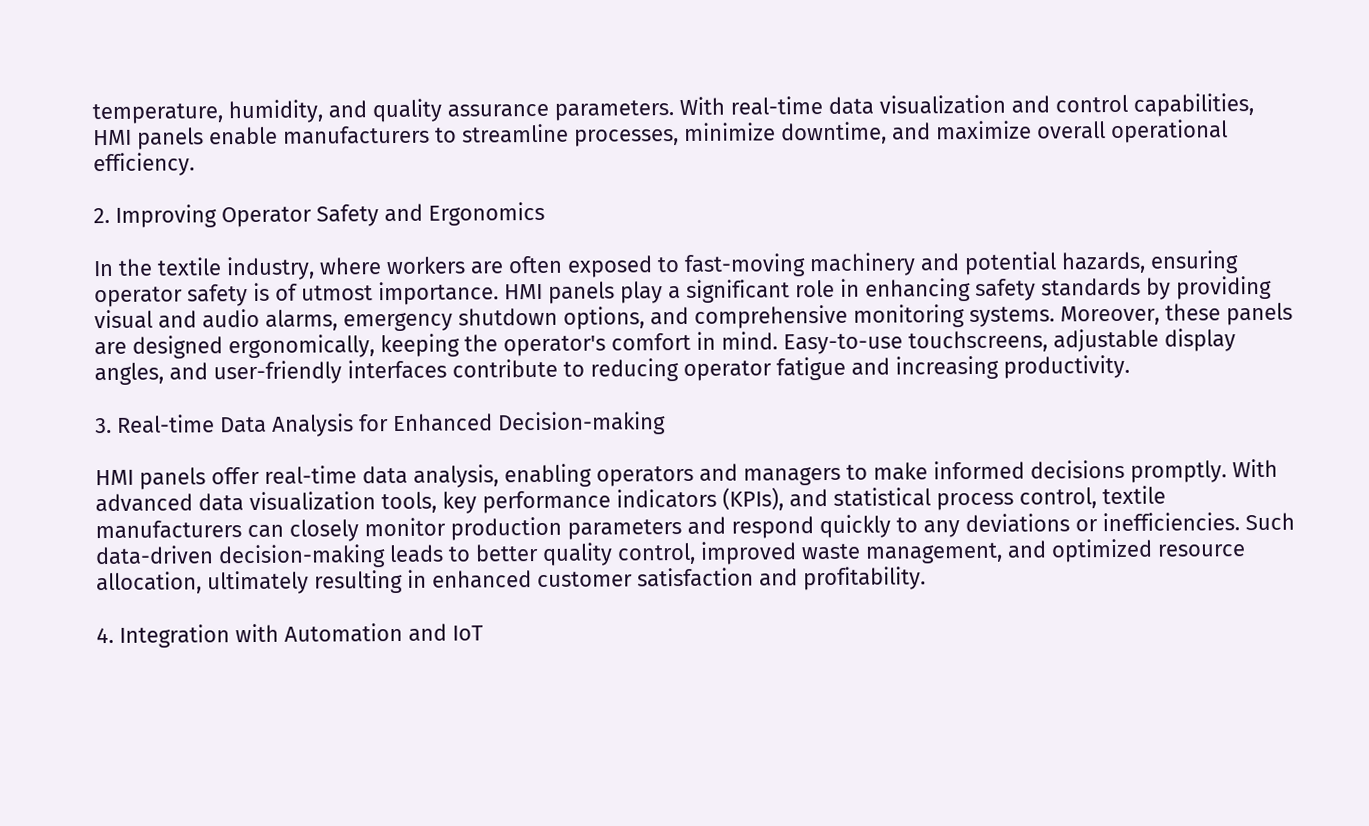temperature, humidity, and quality assurance parameters. With real-time data visualization and control capabilities, HMI panels enable manufacturers to streamline processes, minimize downtime, and maximize overall operational efficiency.

2. Improving Operator Safety and Ergonomics

In the textile industry, where workers are often exposed to fast-moving machinery and potential hazards, ensuring operator safety is of utmost importance. HMI panels play a significant role in enhancing safety standards by providing visual and audio alarms, emergency shutdown options, and comprehensive monitoring systems. Moreover, these panels are designed ergonomically, keeping the operator's comfort in mind. Easy-to-use touchscreens, adjustable display angles, and user-friendly interfaces contribute to reducing operator fatigue and increasing productivity.

3. Real-time Data Analysis for Enhanced Decision-making

HMI panels offer real-time data analysis, enabling operators and managers to make informed decisions promptly. With advanced data visualization tools, key performance indicators (KPIs), and statistical process control, textile manufacturers can closely monitor production parameters and respond quickly to any deviations or inefficiencies. Such data-driven decision-making leads to better quality control, improved waste management, and optimized resource allocation, ultimately resulting in enhanced customer satisfaction and profitability.

4. Integration with Automation and IoT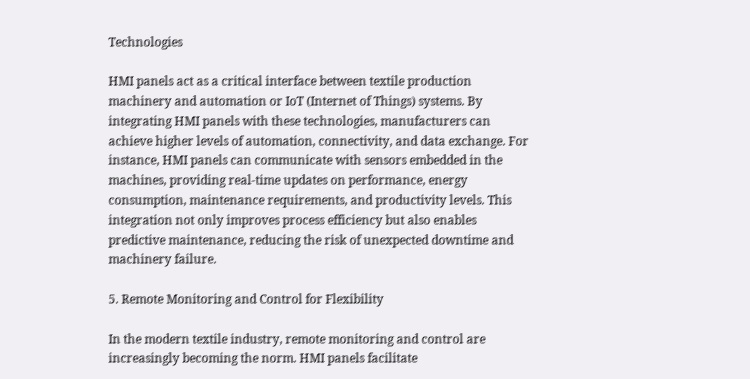Technologies

HMI panels act as a critical interface between textile production machinery and automation or IoT (Internet of Things) systems. By integrating HMI panels with these technologies, manufacturers can achieve higher levels of automation, connectivity, and data exchange. For instance, HMI panels can communicate with sensors embedded in the machines, providing real-time updates on performance, energy consumption, maintenance requirements, and productivity levels. This integration not only improves process efficiency but also enables predictive maintenance, reducing the risk of unexpected downtime and machinery failure.

5. Remote Monitoring and Control for Flexibility

In the modern textile industry, remote monitoring and control are increasingly becoming the norm. HMI panels facilitate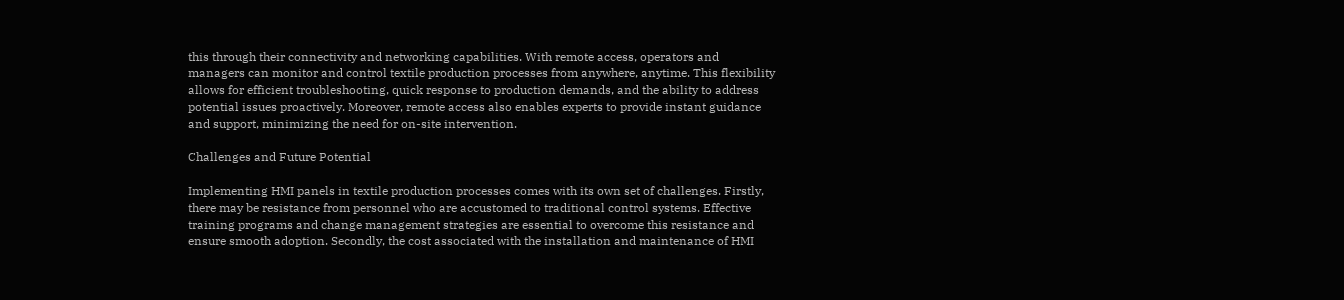this through their connectivity and networking capabilities. With remote access, operators and managers can monitor and control textile production processes from anywhere, anytime. This flexibility allows for efficient troubleshooting, quick response to production demands, and the ability to address potential issues proactively. Moreover, remote access also enables experts to provide instant guidance and support, minimizing the need for on-site intervention.

Challenges and Future Potential

Implementing HMI panels in textile production processes comes with its own set of challenges. Firstly, there may be resistance from personnel who are accustomed to traditional control systems. Effective training programs and change management strategies are essential to overcome this resistance and ensure smooth adoption. Secondly, the cost associated with the installation and maintenance of HMI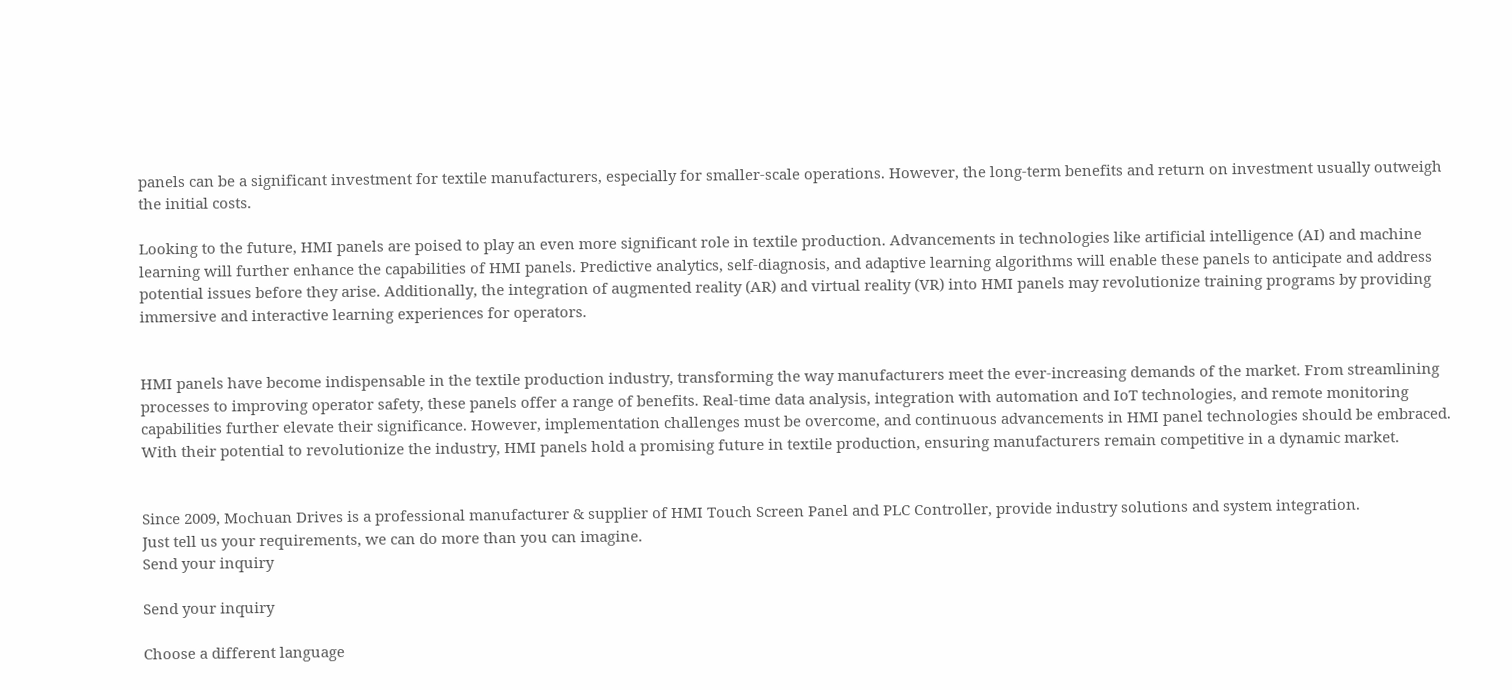panels can be a significant investment for textile manufacturers, especially for smaller-scale operations. However, the long-term benefits and return on investment usually outweigh the initial costs.

Looking to the future, HMI panels are poised to play an even more significant role in textile production. Advancements in technologies like artificial intelligence (AI) and machine learning will further enhance the capabilities of HMI panels. Predictive analytics, self-diagnosis, and adaptive learning algorithms will enable these panels to anticipate and address potential issues before they arise. Additionally, the integration of augmented reality (AR) and virtual reality (VR) into HMI panels may revolutionize training programs by providing immersive and interactive learning experiences for operators.


HMI panels have become indispensable in the textile production industry, transforming the way manufacturers meet the ever-increasing demands of the market. From streamlining processes to improving operator safety, these panels offer a range of benefits. Real-time data analysis, integration with automation and IoT technologies, and remote monitoring capabilities further elevate their significance. However, implementation challenges must be overcome, and continuous advancements in HMI panel technologies should be embraced. With their potential to revolutionize the industry, HMI panels hold a promising future in textile production, ensuring manufacturers remain competitive in a dynamic market.


Since 2009, Mochuan Drives is a professional manufacturer & supplier of HMI Touch Screen Panel and PLC Controller, provide industry solutions and system integration.
Just tell us your requirements, we can do more than you can imagine.
Send your inquiry

Send your inquiry

Choose a different language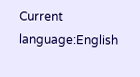Current language:English